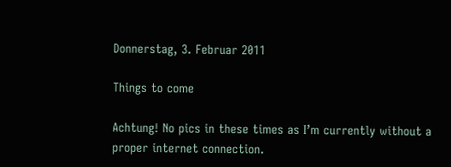Donnerstag, 3. Februar 2011

Things to come

Achtung! No pics in these times as I’m currently without a proper internet connection.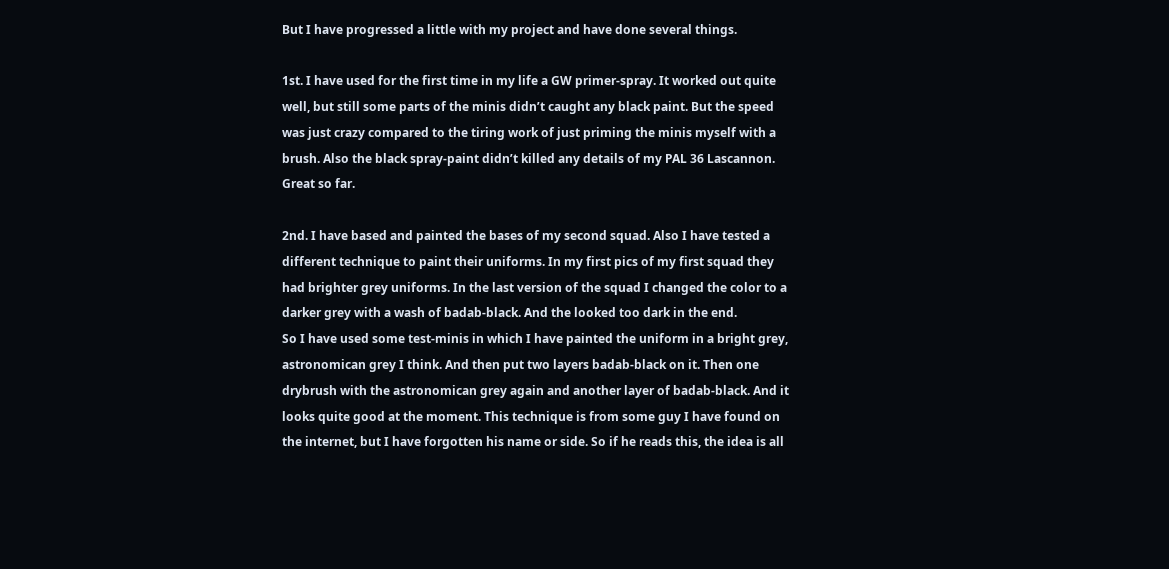But I have progressed a little with my project and have done several things.

1st. I have used for the first time in my life a GW primer-spray. It worked out quite well, but still some parts of the minis didn’t caught any black paint. But the speed was just crazy compared to the tiring work of just priming the minis myself with a brush. Also the black spray-paint didn’t killed any details of my PAL 36 Lascannon. Great so far.

2nd. I have based and painted the bases of my second squad. Also I have tested a different technique to paint their uniforms. In my first pics of my first squad they had brighter grey uniforms. In the last version of the squad I changed the color to a darker grey with a wash of badab-black. And the looked too dark in the end.
So I have used some test-minis in which I have painted the uniform in a bright grey, astronomican grey I think. And then put two layers badab-black on it. Then one drybrush with the astronomican grey again and another layer of badab-black. And it looks quite good at the moment. This technique is from some guy I have found on the internet, but I have forgotten his name or side. So if he reads this, the idea is all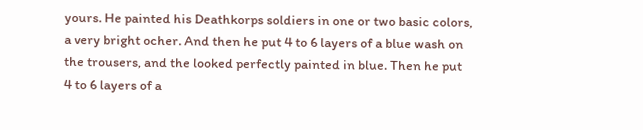yours. He painted his Deathkorps soldiers in one or two basic colors, a very bright ocher. And then he put 4 to 6 layers of a blue wash on the trousers, and the looked perfectly painted in blue. Then he put 4 to 6 layers of a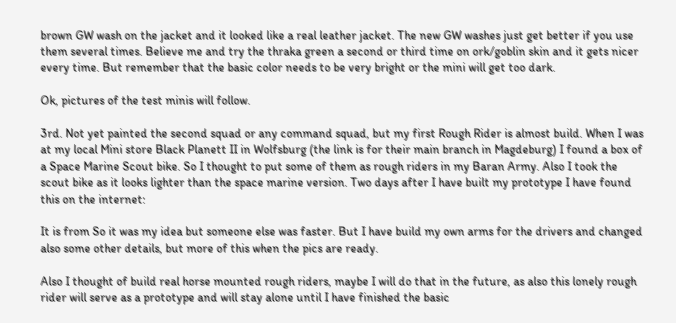brown GW wash on the jacket and it looked like a real leather jacket. The new GW washes just get better if you use them several times. Believe me and try the thraka green a second or third time on ork/goblin skin and it gets nicer every time. But remember that the basic color needs to be very bright or the mini will get too dark.

Ok, pictures of the test minis will follow.

3rd. Not yet painted the second squad or any command squad, but my first Rough Rider is almost build. When I was at my local Mini store Black Planett II in Wolfsburg (the link is for their main branch in Magdeburg) I found a box of a Space Marine Scout bike. So I thought to put some of them as rough riders in my Baran Army. Also I took the scout bike as it looks lighter than the space marine version. Two days after I have built my prototype I have found this on the internet:

It is from So it was my idea but someone else was faster. But I have build my own arms for the drivers and changed also some other details, but more of this when the pics are ready.

Also I thought of build real horse mounted rough riders, maybe I will do that in the future, as also this lonely rough rider will serve as a prototype and will stay alone until I have finished the basic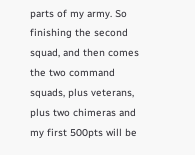parts of my army. So finishing the second squad, and then comes the two command squads, plus veterans, plus two chimeras and my first 500pts will be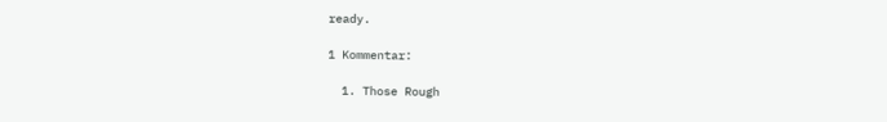ready.

1 Kommentar:

  1. Those Rough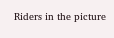Riders in the picture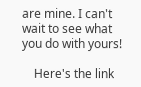are mine. I can't wait to see what you do with yours!

    Here's the link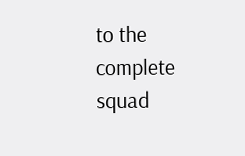to the complete squad